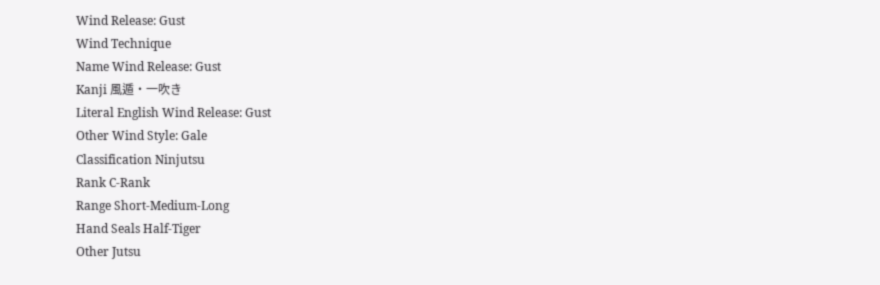Wind Release: Gust
Wind Technique
Name Wind Release: Gust
Kanji 風遁・一吹き
Literal English Wind Release: Gust
Other Wind Style: Gale
Classification Ninjutsu
Rank C-Rank
Range Short-Medium-Long
Hand Seals Half-Tiger
Other Jutsu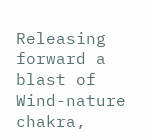Releasing forward a blast of Wind-nature chakra,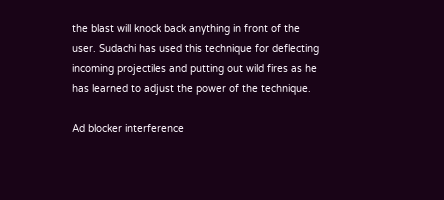the blast will knock back anything in front of the user. Sudachi has used this technique for deflecting incoming projectiles and putting out wild fires as he has learned to adjust the power of the technique.

Ad blocker interference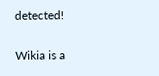detected!

Wikia is a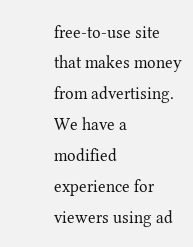free-to-use site that makes money from advertising. We have a modified experience for viewers using ad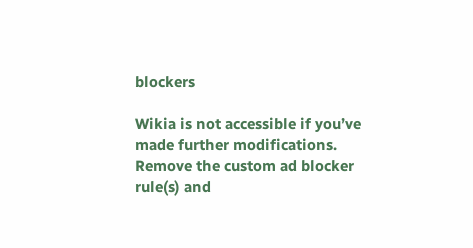blockers

Wikia is not accessible if you’ve made further modifications. Remove the custom ad blocker rule(s) and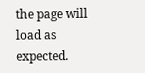the page will load as expected.